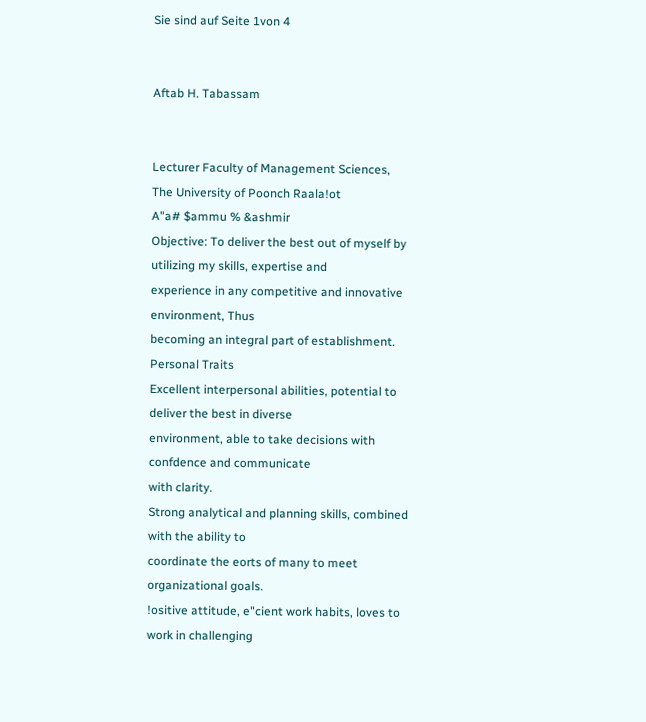Sie sind auf Seite 1von 4


Aftab H. Tabassam


Lecturer Faculty of Management Sciences,
The University of Poonch Raala!ot
A"a# $ammu % &ashmir
Objective: To deliver the best out of myself by utilizing my skills, expertise and
experience in any competitive and innovative environment, Thus
becoming an integral part of establishment.
Personal Traits
Excellent interpersonal abilities, potential to deliver the best in diverse
environment, able to take decisions with confdence and communicate
with clarity.
Strong analytical and planning skills, combined with the ability to
coordinate the eorts of many to meet organizational goals.
!ositive attitude, e"cient work habits, loves to work in challenging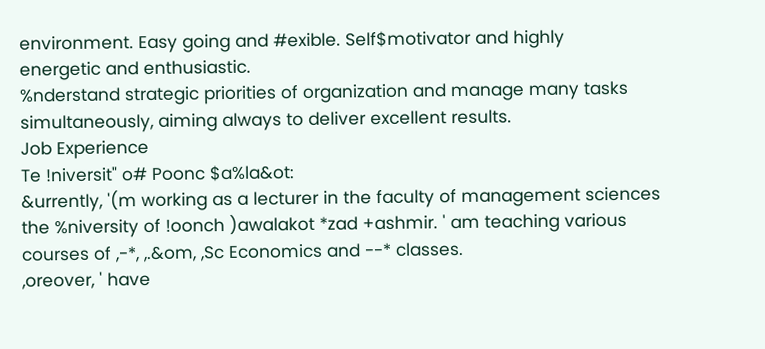environment. Easy going and #exible. Self$motivator and highly
energetic and enthusiastic.
%nderstand strategic priorities of organization and manage many tasks
simultaneously, aiming always to deliver excellent results.
Job Experience
Te !niversit" o# Poonc $a%la&ot:
&urrently, '(m working as a lecturer in the faculty of management sciences
the %niversity of !oonch )awalakot *zad +ashmir. ' am teaching various
courses of ,-*, ,.&om, ,Sc Economics and --* classes.
,oreover, ' have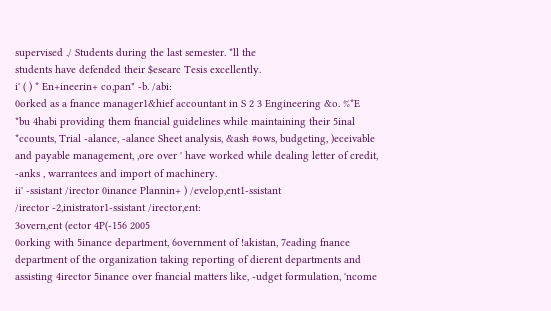supervised ./ Students during the last semester. *ll the
students have defended their $esearc Tesis excellently.
i' ( ) * En+ineerin+ co,pan" -b. /abi:
0orked as a fnance manager1&hief accountant in S 2 3 Engineering &o. %*E
*bu 4habi providing them fnancial guidelines while maintaining their 5inal
*ccounts, Trial -alance, -alance Sheet analysis, &ash #ows, budgeting, )eceivable
and payable management, ,ore over ' have worked while dealing letter of credit,
-anks , warrantees and import of machinery.
ii' -ssistant /irector 0inance Plannin+ ) /evelop,ent1-ssistant
/irector -2,inistrator1-ssistant /irector,ent:
3overn,ent (ector 4P(-156 2005
0orking with 5inance department, 6overnment of !akistan, 7eading fnance
department of the organization taking reporting of dierent departments and
assisting 4irector 5inance over fnancial matters like, -udget formulation, 'ncome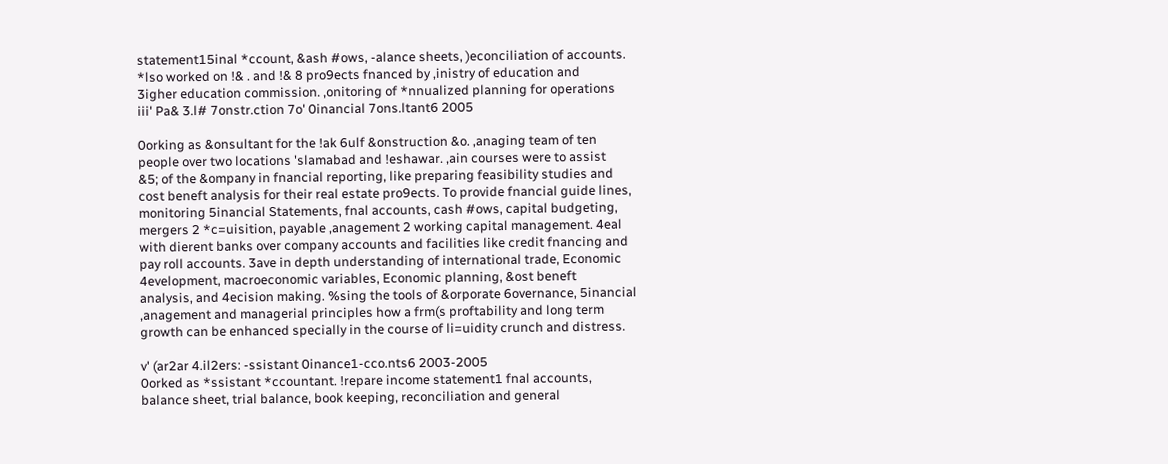statement15inal *ccount, &ash #ows, -alance sheets, )econciliation of accounts.
*lso worked on !& . and !& 8 pro9ects fnanced by ,inistry of education and
3igher education commission. ,onitoring of *nnualized planning for operations
iii' Pa& 3.l# 7onstr.ction 7o' 0inancial 7ons.ltant6 2005

0orking as &onsultant for the !ak 6ulf &onstruction &o. ,anaging team of ten
people over two locations 'slamabad and !eshawar. ,ain courses were to assist
&5; of the &ompany in fnancial reporting, like preparing feasibility studies and
cost beneft analysis for their real estate pro9ects. To provide fnancial guide lines,
monitoring 5inancial Statements, fnal accounts, cash #ows, capital budgeting,
mergers 2 *c=uisition, payable ,anagement 2 working capital management. 4eal
with dierent banks over company accounts and facilities like credit fnancing and
pay roll accounts. 3ave in depth understanding of international trade, Economic
4evelopment, macroeconomic variables, Economic planning, &ost beneft
analysis, and 4ecision making. %sing the tools of &orporate 6overnance, 5inancial
,anagement and managerial principles how a frm(s proftability and long term
growth can be enhanced specially in the course of li=uidity crunch and distress.

v' (ar2ar 4.il2ers: -ssistant 0inance1-cco.nts6 2003-2005
0orked as *ssistant *ccountant. !repare income statement1 fnal accounts,
balance sheet, trial balance, book keeping, reconciliation and general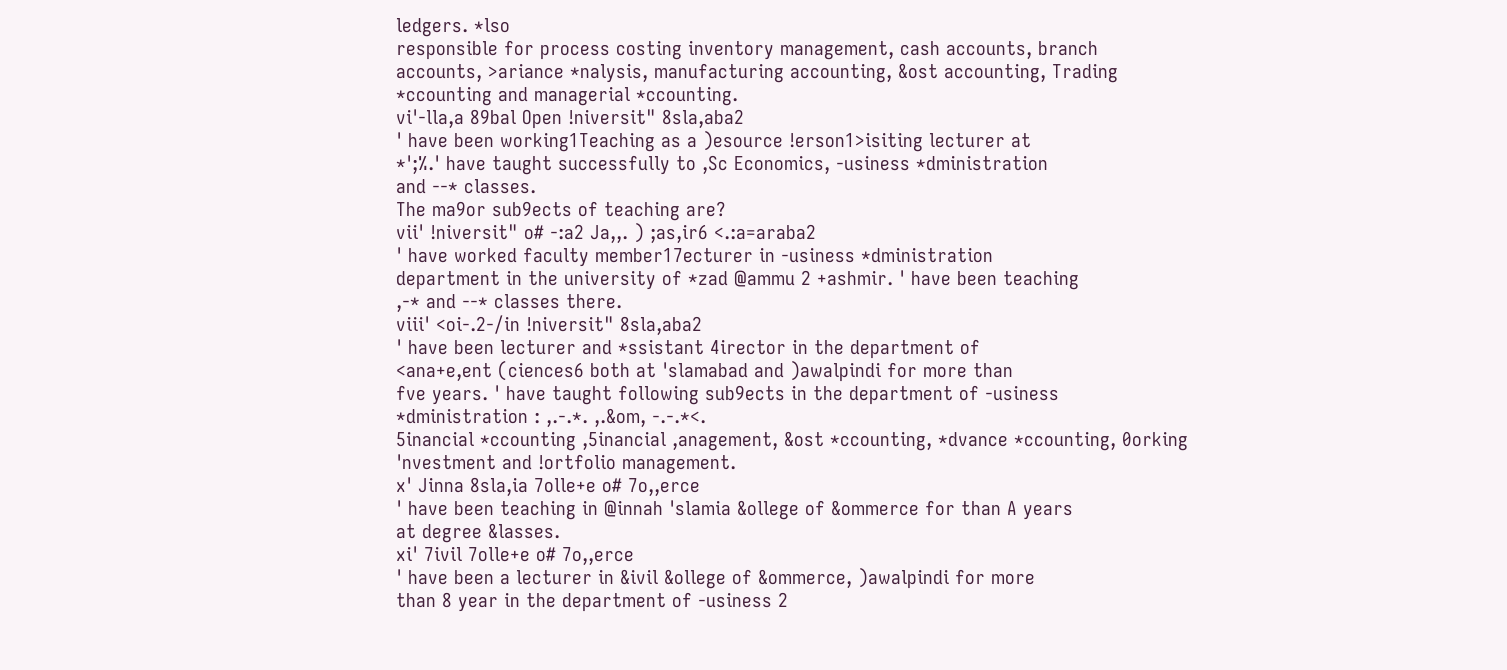ledgers. *lso
responsible for process costing inventory management, cash accounts, branch
accounts, >ariance *nalysis, manufacturing accounting, &ost accounting, Trading
*ccounting and managerial *ccounting.
vi'-lla,a 89bal Open !niversit" 8sla,aba2
' have been working1Teaching as a )esource !erson1>isiting lecturer at
*';%.' have taught successfully to ,Sc Economics, -usiness *dministration
and --* classes.
The ma9or sub9ects of teaching are?
vii' !niversit" o# -:a2 Ja,,. ) ;as,ir6 <.:a=araba2
' have worked faculty member17ecturer in -usiness *dministration
department in the university of *zad @ammu 2 +ashmir. ' have been teaching
,-* and --* classes there.
viii' <oi-.2-/in !niversit" 8sla,aba2
' have been lecturer and *ssistant 4irector in the department of
<ana+e,ent (ciences6 both at 'slamabad and )awalpindi for more than
fve years. ' have taught following sub9ects in the department of -usiness
*dministration : ,.-.*. ,.&om, -.-.*<.
5inancial *ccounting ,5inancial ,anagement, &ost *ccounting, *dvance *ccounting, 0orking
'nvestment and !ortfolio management.
x' Jinna 8sla,ia 7olle+e o# 7o,,erce
' have been teaching in @innah 'slamia &ollege of &ommerce for than A years
at degree &lasses.
xi' 7ivil 7olle+e o# 7o,,erce
' have been a lecturer in &ivil &ollege of &ommerce, )awalpindi for more
than 8 year in the department of -usiness 2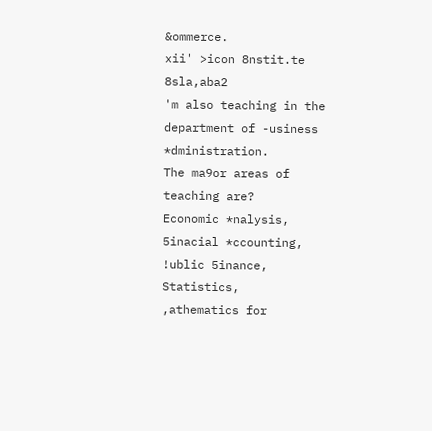&ommerce.
xii' >icon 8nstit.te 8sla,aba2
'm also teaching in the department of -usiness *dministration.
The ma9or areas of teaching are?
Economic *nalysis, 5inacial *ccounting, !ublic 5inance, Statistics,
,athematics for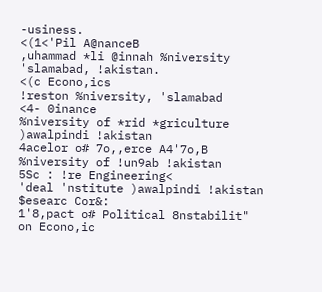-usiness.
<(1<'Pil A@nanceB
,uhammad *li @innah %niversity 'slamabad, !akistan.
<(c Econo,ics
!reston %niversity, 'slamabad
<4- 0inance
%niversity of *rid *griculture )awalpindi !akistan
4acelor o# 7o,,erce A4'7o,B
%niversity of !un9ab !akistan
5Sc : !re Engineering<
'deal 'nstitute )awalpindi !akistan
$esearc Cor&:
1'8,pact o# Political 8nstabilit" on Econo,ic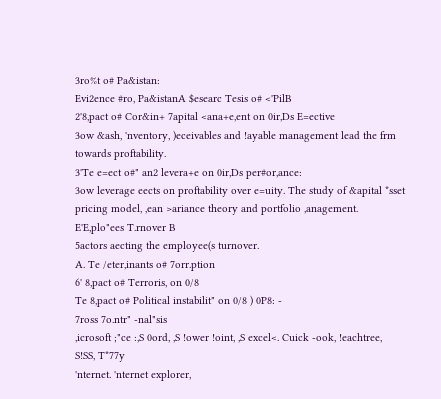3ro%t o# Pa&istan:
Evi2ence #ro, Pa&istanA $esearc Tesis o# <'PilB
2'8,pact o# Cor&in+ 7apital <ana+e,ent on 0ir,Ds E=ective
3ow &ash, 'nventory, )eceivables and !ayable management lead the frm
towards proftability.
3'Te e=ect o#" an2 levera+e on 0ir,Ds per#or,ance:
3ow leverage eects on proftability over e=uity. The study of &apital *sset
pricing model, ,ean >ariance theory and portfolio ,anagement.
E'E,plo"ees T.rnover B
5actors aecting the employee(s turnover.
A. Te /eter,inants o# 7orr.ption
6' 8,pact o# Terroris, on 0/8
Te 8,pact o# Political instabilit" on 0/8 ) 0P8: -
7ross 7o.ntr" -nal"sis
,icrosoft ;"ce :,S 0ord, ,S !ower !oint, ,S excel<. Cuick -ook, !eachtree,
S!SS, T*77y
'nternet. 'nternet explorer,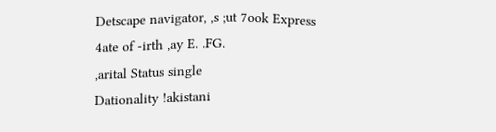Detscape navigator, ,s ;ut 7ook Express
4ate of -irth ,ay E. .FG.
,arital Status single
Dationality !akistani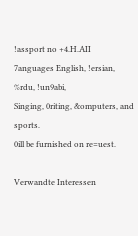!assport no +4.H.AII
7anguages English, !ersian, %rdu, !un9abi,
Singing, 0riting, &omputers, and sports.
0ill be furnished on re=uest.

Verwandte Interessen